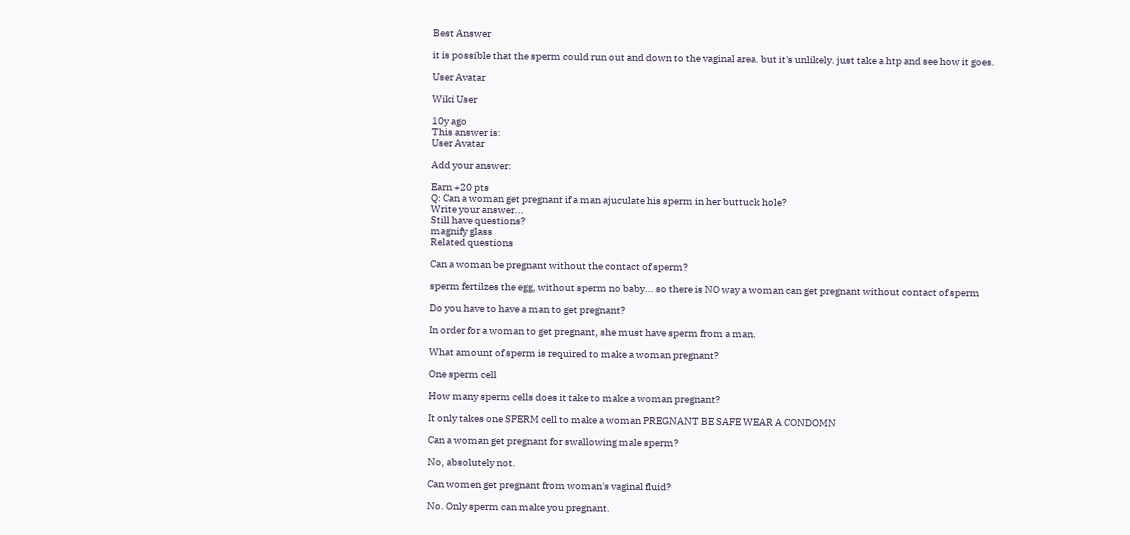Best Answer

it is possible that the sperm could run out and down to the vaginal area. but it's unlikely. just take a htp and see how it goes.

User Avatar

Wiki User

10y ago
This answer is:
User Avatar

Add your answer:

Earn +20 pts
Q: Can a woman get pregnant if a man ajuculate his sperm in her buttuck hole?
Write your answer...
Still have questions?
magnify glass
Related questions

Can a woman be pregnant without the contact of sperm?

sperm fertilzes the egg, without sperm no baby... so there is NO way a woman can get pregnant without contact of sperm

Do you have to have a man to get pregnant?

In order for a woman to get pregnant, she must have sperm from a man.

What amount of sperm is required to make a woman pregnant?

One sperm cell

How many sperm cells does it take to make a woman pregnant?

It only takes one SPERM cell to make a woman PREGNANT BE SAFE WEAR A CONDOMN

Can a woman get pregnant for swallowing male sperm?

No, absolutely not.

Can women get pregnant from woman's vaginal fluid?

No. Only sperm can make you pregnant.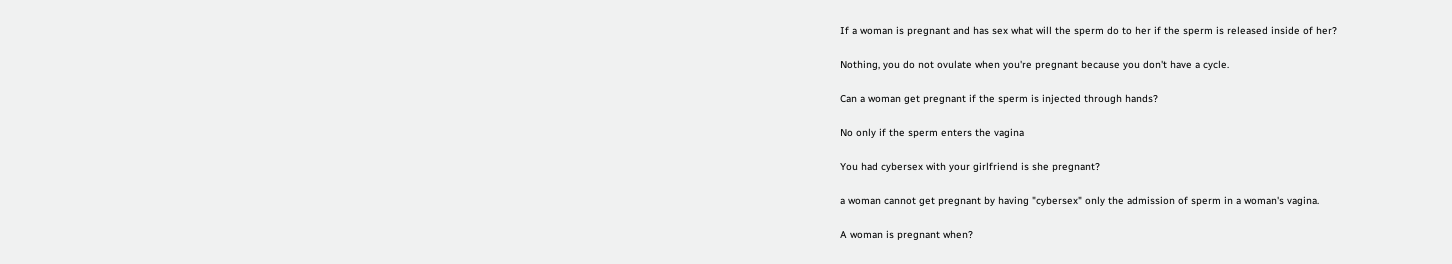If a woman is pregnant and has sex what will the sperm do to her if the sperm is released inside of her?

Nothing, you do not ovulate when you're pregnant because you don't have a cycle.

Can a woman get pregnant if the sperm is injected through hands?

No only if the sperm enters the vagina

You had cybersex with your girlfriend is she pregnant?

a woman cannot get pregnant by having "cybersex" only the admission of sperm in a woman's vagina.

A woman is pregnant when?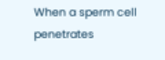When a sperm cell penetrates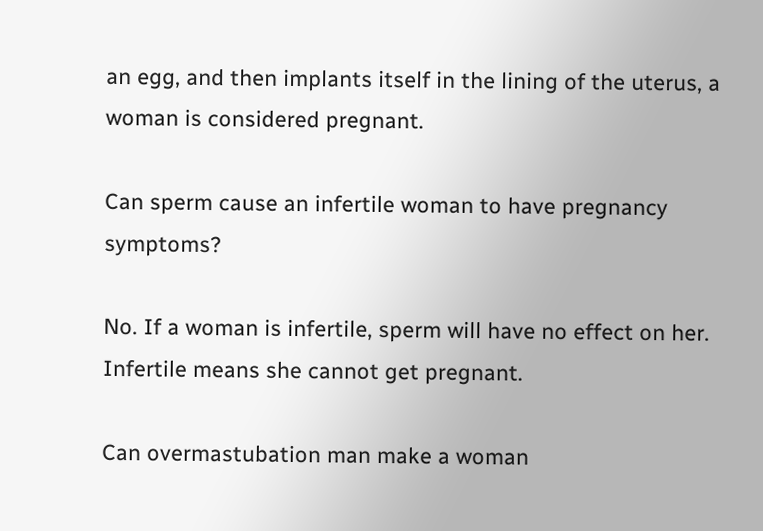an egg, and then implants itself in the lining of the uterus, a woman is considered pregnant.

Can sperm cause an infertile woman to have pregnancy symptoms?

No. If a woman is infertile, sperm will have no effect on her. Infertile means she cannot get pregnant.

Can overmastubation man make a woman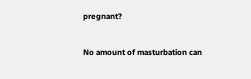pregnant?

No amount of masturbation can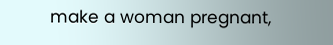make a woman pregnant,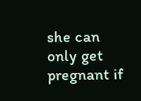she can only get pregnant if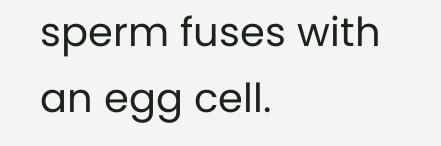sperm fuses with an egg cell.